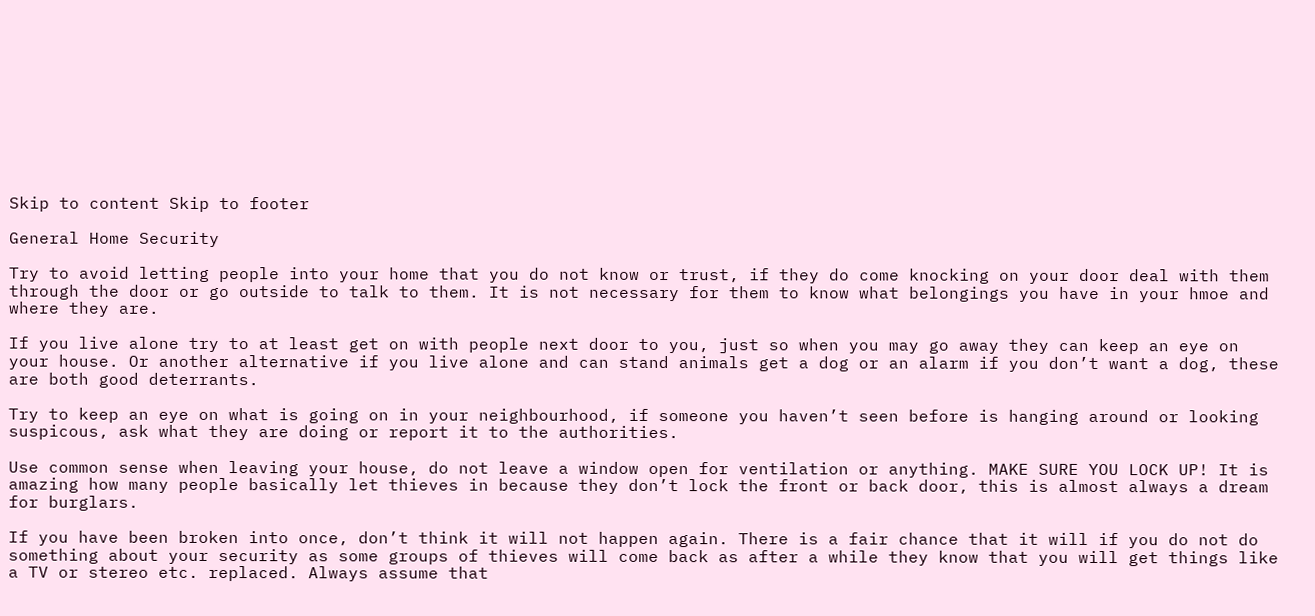Skip to content Skip to footer

General Home Security

Try to avoid letting people into your home that you do not know or trust, if they do come knocking on your door deal with them through the door or go outside to talk to them. It is not necessary for them to know what belongings you have in your hmoe and where they are.

If you live alone try to at least get on with people next door to you, just so when you may go away they can keep an eye on your house. Or another alternative if you live alone and can stand animals get a dog or an alarm if you don’t want a dog, these are both good deterrants.

Try to keep an eye on what is going on in your neighbourhood, if someone you haven’t seen before is hanging around or looking suspicous, ask what they are doing or report it to the authorities.

Use common sense when leaving your house, do not leave a window open for ventilation or anything. MAKE SURE YOU LOCK UP! It is amazing how many people basically let thieves in because they don’t lock the front or back door, this is almost always a dream for burglars.

If you have been broken into once, don’t think it will not happen again. There is a fair chance that it will if you do not do something about your security as some groups of thieves will come back as after a while they know that you will get things like a TV or stereo etc. replaced. Always assume that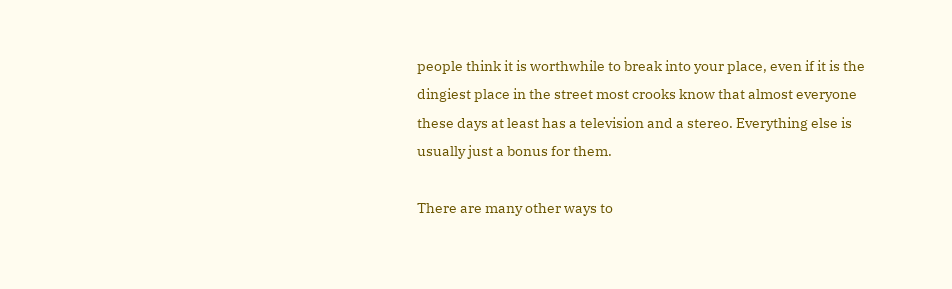people think it is worthwhile to break into your place, even if it is the dingiest place in the street most crooks know that almost everyone these days at least has a television and a stereo. Everything else is usually just a bonus for them.

There are many other ways to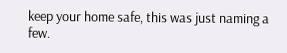keep your home safe, this was just naming a few.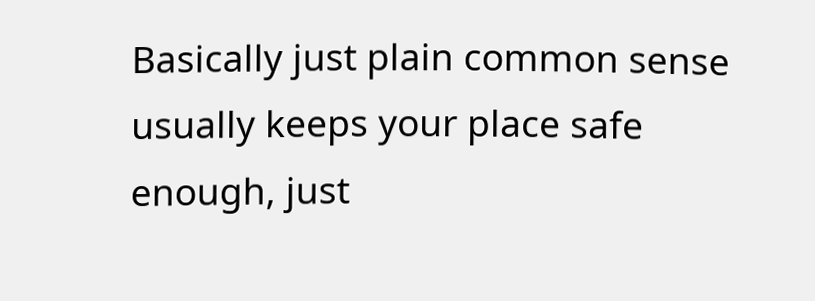Basically just plain common sense usually keeps your place safe enough, just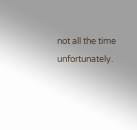not all the time unfortunately.